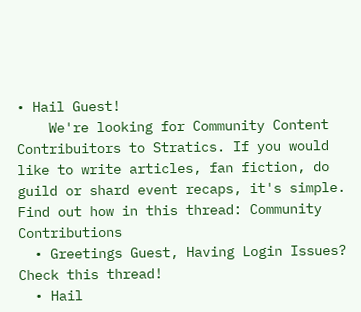• Hail Guest!
    We're looking for Community Content Contribuitors to Stratics. If you would like to write articles, fan fiction, do guild or shard event recaps, it's simple. Find out how in this thread: Community Contributions
  • Greetings Guest, Having Login Issues? Check this thread!
  • Hail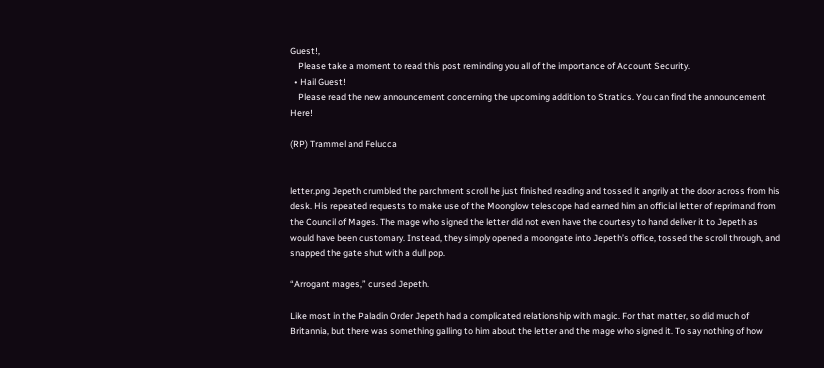Guest!,
    Please take a moment to read this post reminding you all of the importance of Account Security.
  • Hail Guest!
    Please read the new announcement concerning the upcoming addition to Stratics. You can find the announcement Here!

(RP) Trammel and Felucca


letter.png Jepeth crumbled the parchment scroll he just finished reading and tossed it angrily at the door across from his desk. His repeated requests to make use of the Moonglow telescope had earned him an official letter of reprimand from the Council of Mages. The mage who signed the letter did not even have the courtesy to hand deliver it to Jepeth as would have been customary. Instead, they simply opened a moongate into Jepeth’s office, tossed the scroll through, and snapped the gate shut with a dull pop.

“Arrogant mages,” cursed Jepeth.

Like most in the Paladin Order Jepeth had a complicated relationship with magic. For that matter, so did much of Britannia, but there was something galling to him about the letter and the mage who signed it. To say nothing of how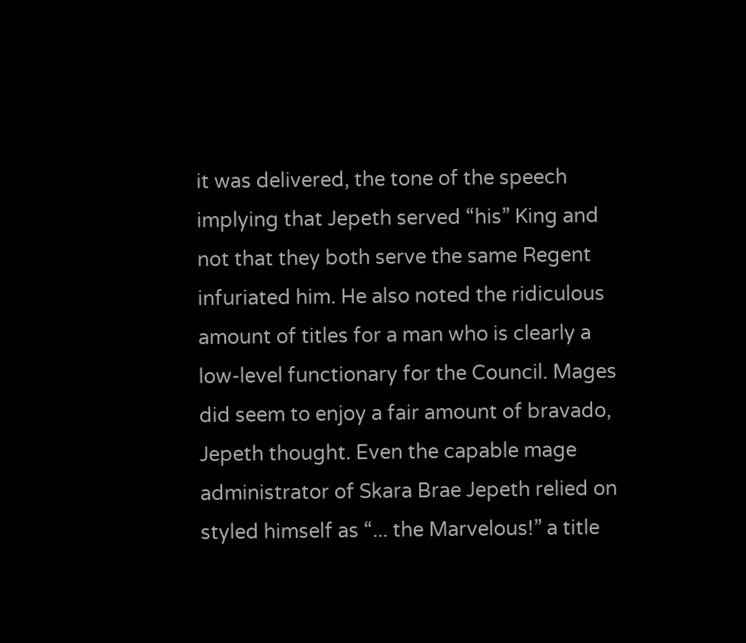it was delivered, the tone of the speech implying that Jepeth served “his” King and not that they both serve the same Regent infuriated him. He also noted the ridiculous amount of titles for a man who is clearly a low-level functionary for the Council. Mages did seem to enjoy a fair amount of bravado, Jepeth thought. Even the capable mage administrator of Skara Brae Jepeth relied on styled himself as “... the Marvelous!” a title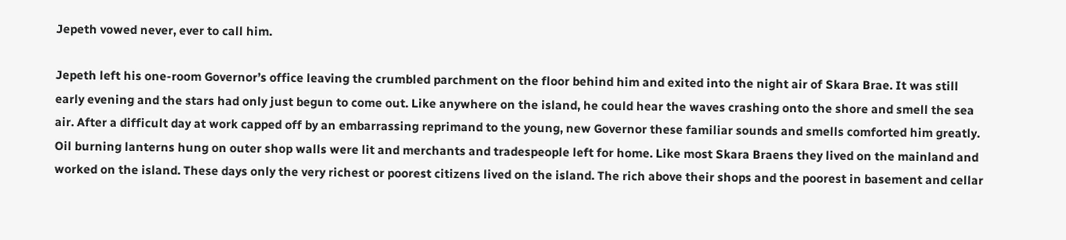Jepeth vowed never, ever to call him.

Jepeth left his one-room Governor’s office leaving the crumbled parchment on the floor behind him and exited into the night air of Skara Brae. It was still early evening and the stars had only just begun to come out. Like anywhere on the island, he could hear the waves crashing onto the shore and smell the sea air. After a difficult day at work capped off by an embarrassing reprimand to the young, new Governor these familiar sounds and smells comforted him greatly. Oil burning lanterns hung on outer shop walls were lit and merchants and tradespeople left for home. Like most Skara Braens they lived on the mainland and worked on the island. These days only the very richest or poorest citizens lived on the island. The rich above their shops and the poorest in basement and cellar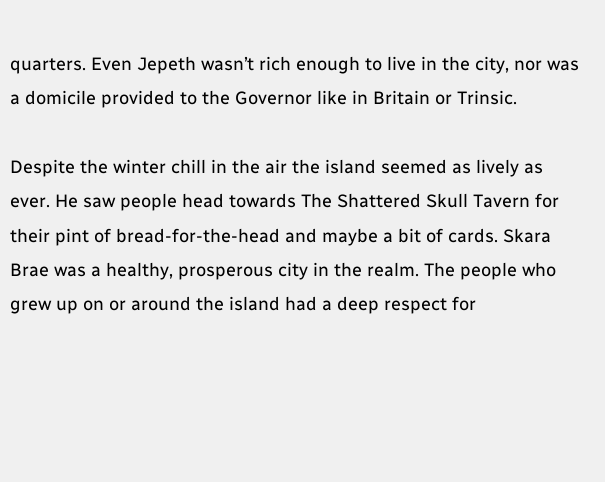quarters. Even Jepeth wasn’t rich enough to live in the city, nor was a domicile provided to the Governor like in Britain or Trinsic.

Despite the winter chill in the air the island seemed as lively as ever. He saw people head towards The Shattered Skull Tavern for their pint of bread-for-the-head and maybe a bit of cards. Skara Brae was a healthy, prosperous city in the realm. The people who grew up on or around the island had a deep respect for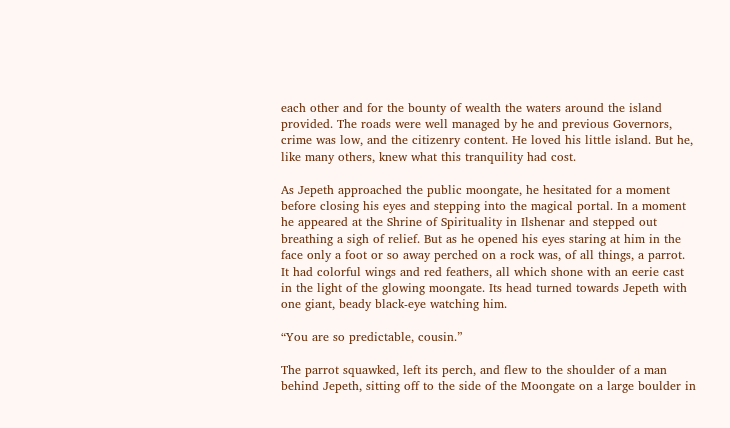each other and for the bounty of wealth the waters around the island provided. The roads were well managed by he and previous Governors, crime was low, and the citizenry content. He loved his little island. But he, like many others, knew what this tranquility had cost.

As Jepeth approached the public moongate, he hesitated for a moment before closing his eyes and stepping into the magical portal. In a moment he appeared at the Shrine of Spirituality in Ilshenar and stepped out breathing a sigh of relief. But as he opened his eyes staring at him in the face only a foot or so away perched on a rock was, of all things, a parrot. It had colorful wings and red feathers, all which shone with an eerie cast in the light of the glowing moongate. Its head turned towards Jepeth with one giant, beady black-eye watching him.

“You are so predictable, cousin.”

The parrot squawked, left its perch, and flew to the shoulder of a man behind Jepeth, sitting off to the side of the Moongate on a large boulder in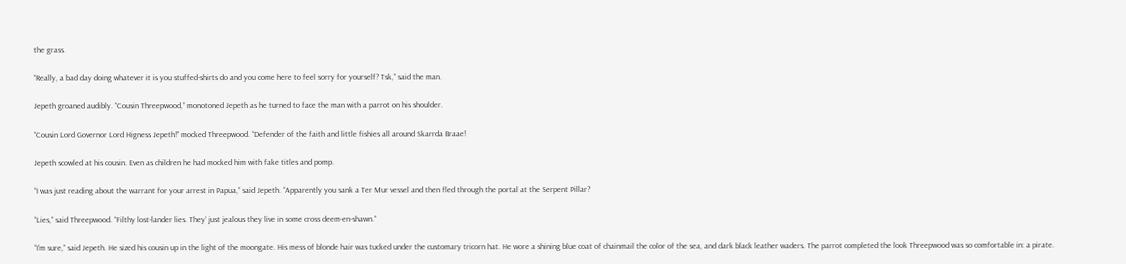the grass.

“Really, a bad day doing whatever it is you stuffed-shirts do and you come here to feel sorry for yourself? Tsk,” said the man.

Jepeth groaned audibly. “Cousin Threepwood,” monotoned Jepeth as he turned to face the man with a parrot on his shoulder.

“Cousin Lord Governor Lord Higness Jepeth!” mocked Threepwood. “Defender of the faith and little fishies all around Skarrda Braae!

Jepeth scowled at his cousin. Even as children he had mocked him with fake titles and pomp.

“I was just reading about the warrant for your arrest in Papua,” said Jepeth. “Apparently you sank a Ter Mur vessel and then fled through the portal at the Serpent Pillar?

“Lies,” said Threepwood. “Filthy lost-lander lies. They’ just jealous they live in some cross deem-en-shawn.”

“I’m sure,” said Jepeth. He sized his cousin up in the light of the moongate. His mess of blonde hair was tucked under the customary tricorn hat. He wore a shining blue coat of chainmail the color of the sea, and dark black leather waders. The parrot completed the look Threepwood was so comfortable in: a pirate.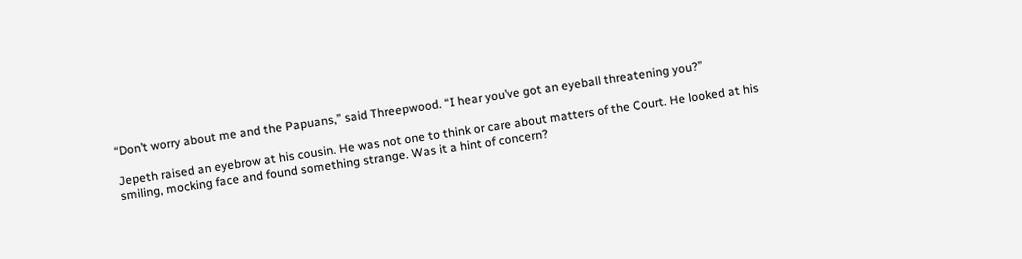“Don’t worry about me and the Papuans,” said Threepwood. “I hear you’ve got an eyeball threatening you?”

Jepeth raised an eyebrow at his cousin. He was not one to think or care about matters of the Court. He looked at his smiling, mocking face and found something strange. Was it a hint of concern?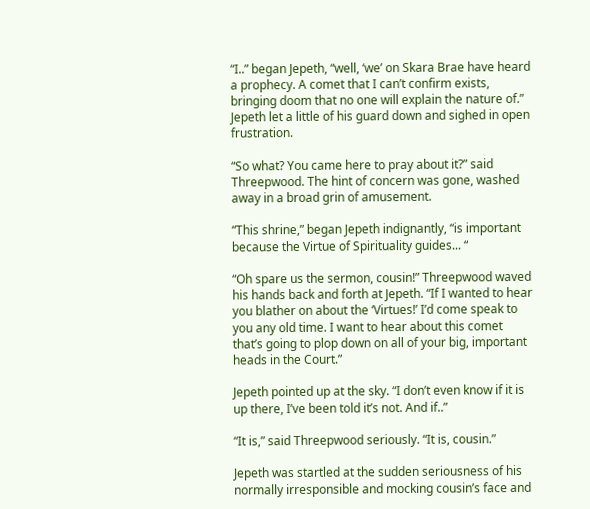“I..” began Jepeth, “well, ‘we’ on Skara Brae have heard a prophecy. A comet that I can’t confirm exists, bringing doom that no one will explain the nature of.” Jepeth let a little of his guard down and sighed in open frustration.

“So what? You came here to pray about it?” said Threepwood. The hint of concern was gone, washed away in a broad grin of amusement.

“This shrine,” began Jepeth indignantly, “is important because the Virtue of Spirituality guides... “

“Oh spare us the sermon, cousin!” Threepwood waved his hands back and forth at Jepeth. “If I wanted to hear you blather on about the ‘Virtues!’ I’d come speak to you any old time. I want to hear about this comet that’s going to plop down on all of your big, important heads in the Court.”

Jepeth pointed up at the sky. “I don’t even know if it is up there, I’ve been told it’s not. And if..”

“It is,” said Threepwood seriously. “It is, cousin.”

Jepeth was startled at the sudden seriousness of his normally irresponsible and mocking cousin’s face and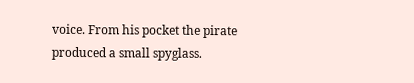voice. From his pocket the pirate produced a small spyglass.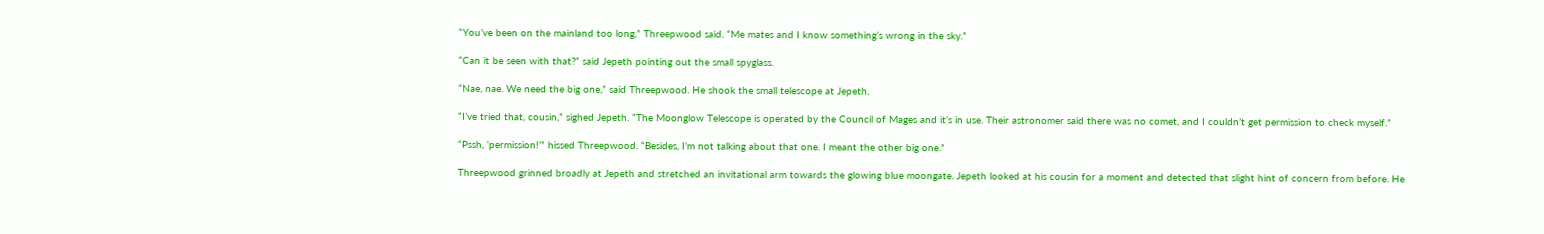“You’ve been on the mainland too long,” Threepwood said. “Me mates and I know something’s wrong in the sky.”

“Can it be seen with that?” said Jepeth pointing out the small spyglass.

“Nae, nae. We need the big one,” said Threepwood. He shook the small telescope at Jepeth.

“I’ve tried that, cousin,” sighed Jepeth. “The Moonglow Telescope is operated by the Council of Mages and it’s in use. Their astronomer said there was no comet, and I couldn’t get permission to check myself.”

“Pssh, ‘permission!’” hissed Threepwood. “Besides, I’m not talking about that one. I meant the other big one.”

Threepwood grinned broadly at Jepeth and stretched an invitational arm towards the glowing blue moongate. Jepeth looked at his cousin for a moment and detected that slight hint of concern from before. He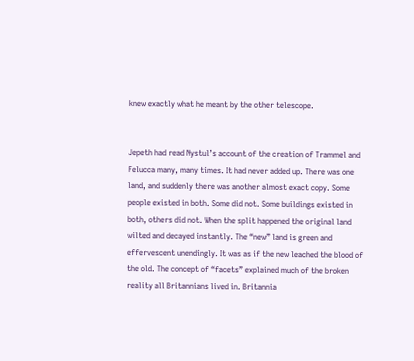knew exactly what he meant by the other telescope.


Jepeth had read Nystul’s account of the creation of Trammel and Felucca many, many times. It had never added up. There was one land, and suddenly there was another almost exact copy. Some people existed in both. Some did not. Some buildings existed in both, others did not. When the split happened the original land wilted and decayed instantly. The “new” land is green and effervescent unendingly. It was as if the new leached the blood of the old. The concept of “facets” explained much of the broken reality all Britannians lived in. Britannia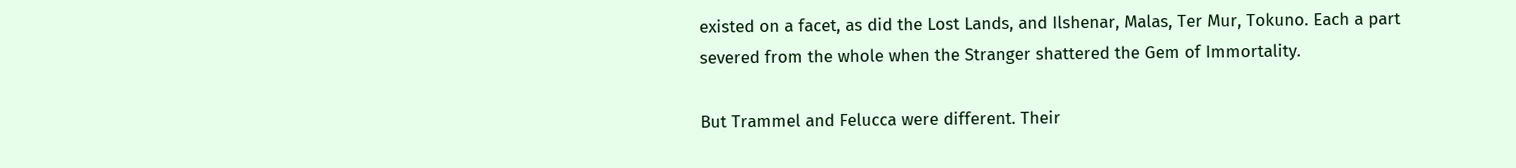existed on a facet, as did the Lost Lands, and Ilshenar, Malas, Ter Mur, Tokuno. Each a part severed from the whole when the Stranger shattered the Gem of Immortality.

But Trammel and Felucca were different. Their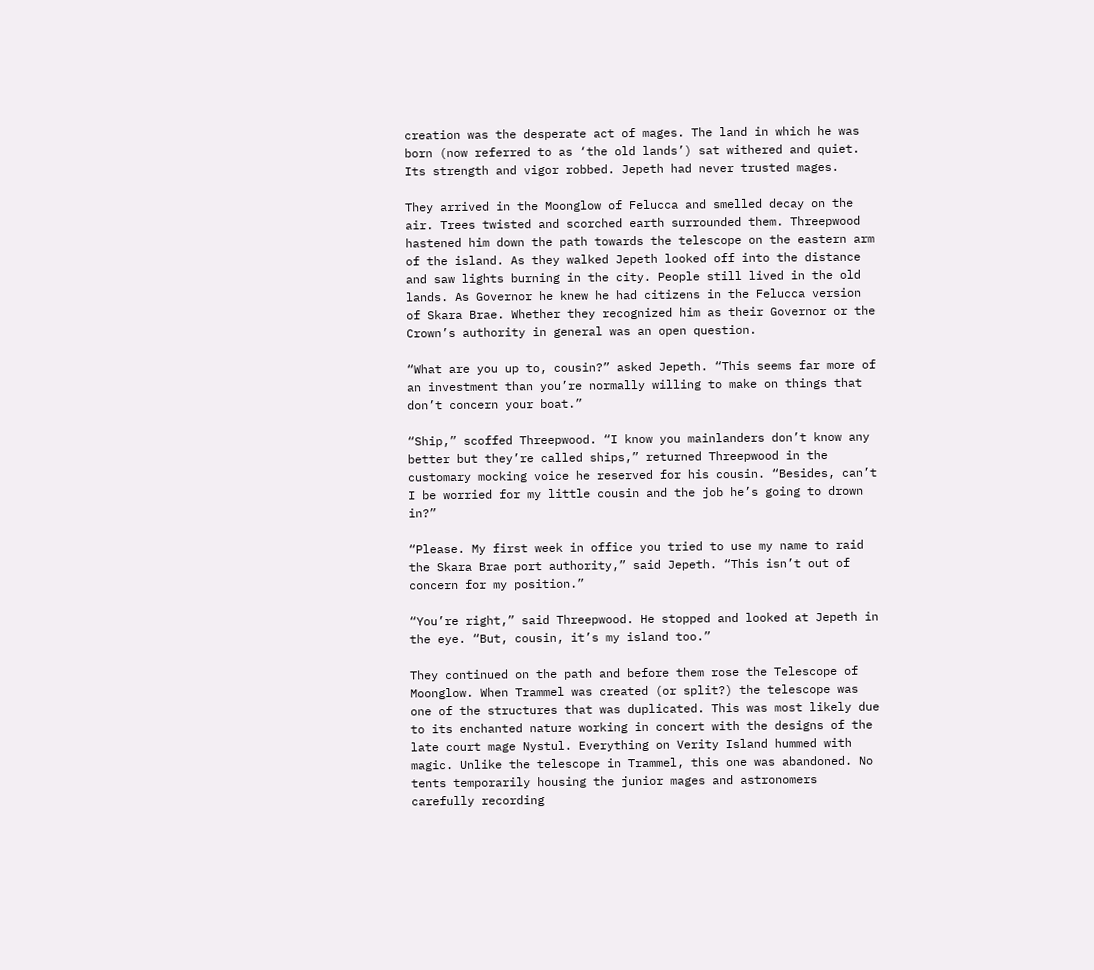creation was the desperate act of mages. The land in which he was born (now referred to as ‘the old lands’) sat withered and quiet. Its strength and vigor robbed. Jepeth had never trusted mages.

They arrived in the Moonglow of Felucca and smelled decay on the air. Trees twisted and scorched earth surrounded them. Threepwood hastened him down the path towards the telescope on the eastern arm of the island. As they walked Jepeth looked off into the distance and saw lights burning in the city. People still lived in the old lands. As Governor he knew he had citizens in the Felucca version of Skara Brae. Whether they recognized him as their Governor or the Crown’s authority in general was an open question.

“What are you up to, cousin?” asked Jepeth. “This seems far more of an investment than you’re normally willing to make on things that don’t concern your boat.”

“Ship,” scoffed Threepwood. “I know you mainlanders don’t know any better but they’re called ships,” returned Threepwood in the customary mocking voice he reserved for his cousin. “Besides, can’t I be worried for my little cousin and the job he’s going to drown in?”

“Please. My first week in office you tried to use my name to raid the Skara Brae port authority,” said Jepeth. “This isn’t out of concern for my position.”

“You’re right,” said Threepwood. He stopped and looked at Jepeth in the eye. “But, cousin, it’s my island too.”

They continued on the path and before them rose the Telescope of Moonglow. When Trammel was created (or split?) the telescope was one of the structures that was duplicated. This was most likely due to its enchanted nature working in concert with the designs of the late court mage Nystul. Everything on Verity Island hummed with magic. Unlike the telescope in Trammel, this one was abandoned. No tents temporarily housing the junior mages and astronomers carefully recording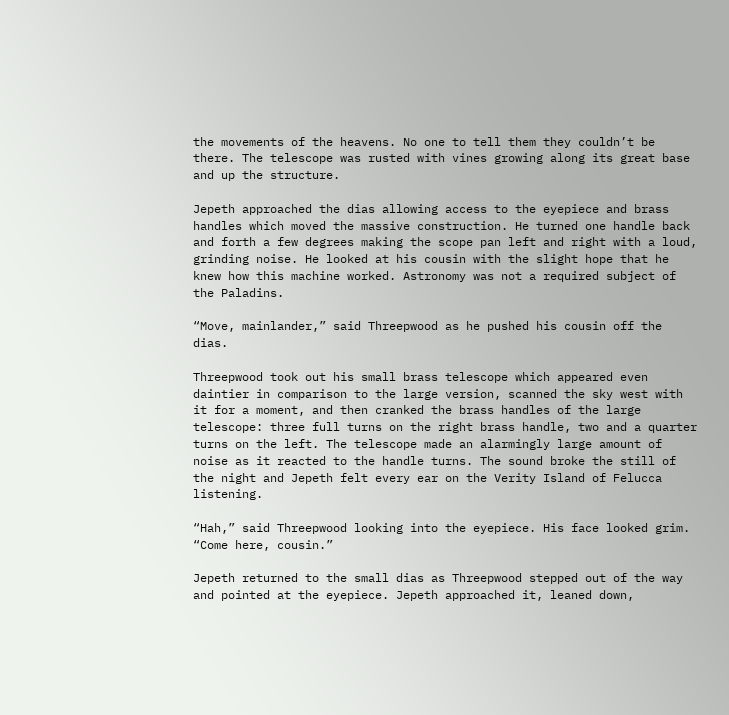the movements of the heavens. No one to tell them they couldn’t be there. The telescope was rusted with vines growing along its great base and up the structure.

Jepeth approached the dias allowing access to the eyepiece and brass handles which moved the massive construction. He turned one handle back and forth a few degrees making the scope pan left and right with a loud, grinding noise. He looked at his cousin with the slight hope that he knew how this machine worked. Astronomy was not a required subject of the Paladins.

“Move, mainlander,” said Threepwood as he pushed his cousin off the dias.

Threepwood took out his small brass telescope which appeared even daintier in comparison to the large version, scanned the sky west with it for a moment, and then cranked the brass handles of the large telescope: three full turns on the right brass handle, two and a quarter turns on the left. The telescope made an alarmingly large amount of noise as it reacted to the handle turns. The sound broke the still of the night and Jepeth felt every ear on the Verity Island of Felucca listening.

“Hah,” said Threepwood looking into the eyepiece. His face looked grim. “Come here, cousin.”

Jepeth returned to the small dias as Threepwood stepped out of the way and pointed at the eyepiece. Jepeth approached it, leaned down,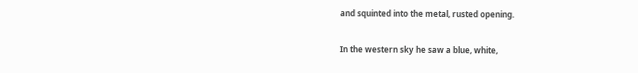and squinted into the metal, rusted opening.

In the western sky he saw a blue, white,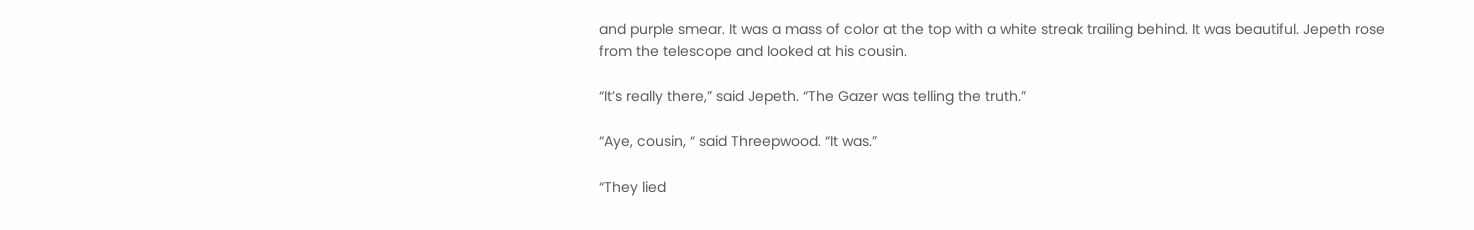and purple smear. It was a mass of color at the top with a white streak trailing behind. It was beautiful. Jepeth rose from the telescope and looked at his cousin.

“It’s really there,” said Jepeth. “The Gazer was telling the truth.”

“Aye, cousin, “ said Threepwood. “It was.”

“They lied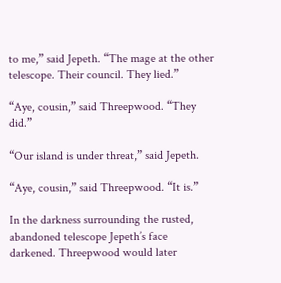to me,” said Jepeth. “The mage at the other telescope. Their council. They lied.”

“Aye, cousin,” said Threepwood. “They did.”

“Our island is under threat,” said Jepeth.

“Aye, cousin,” said Threepwood. “It is.”

In the darkness surrounding the rusted, abandoned telescope Jepeth’s face darkened. Threepwood would later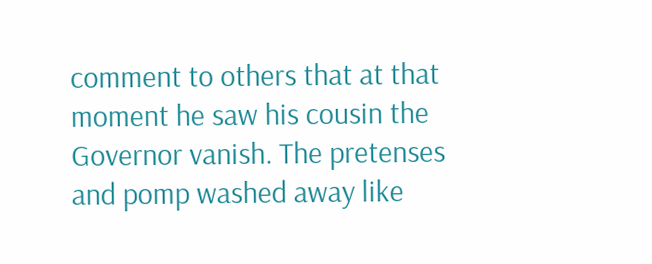comment to others that at that moment he saw his cousin the Governor vanish. The pretenses and pomp washed away like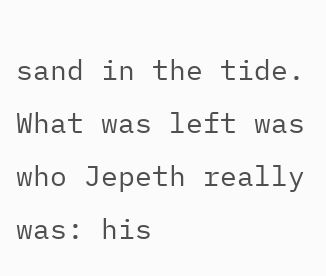sand in the tide. What was left was who Jepeth really was: his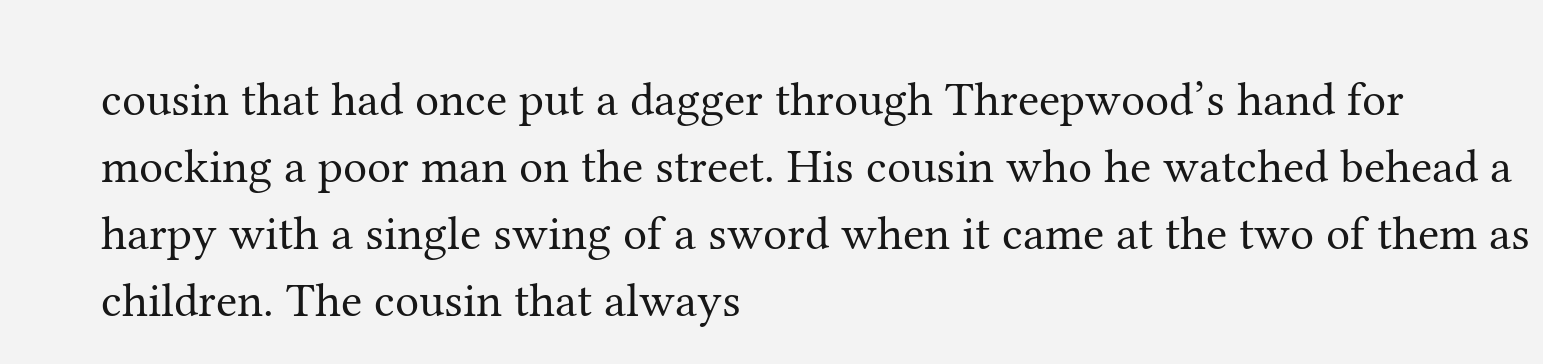cousin that had once put a dagger through Threepwood’s hand for mocking a poor man on the street. His cousin who he watched behead a harpy with a single swing of a sword when it came at the two of them as children. The cousin that always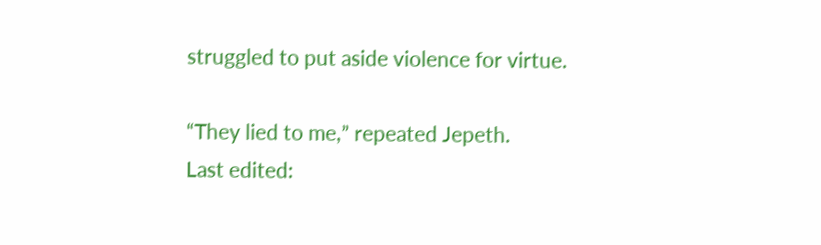struggled to put aside violence for virtue.

“They lied to me,” repeated Jepeth.
Last edited: